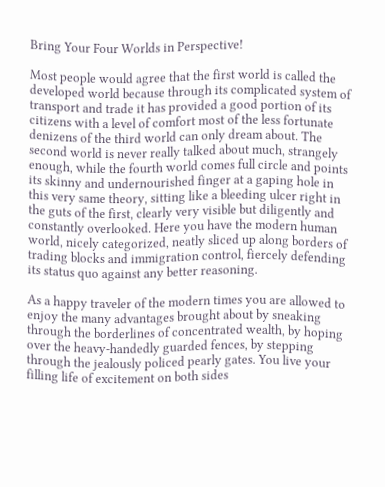Bring Your Four Worlds in Perspective!

Most people would agree that the first world is called the developed world because through its complicated system of transport and trade it has provided a good portion of its citizens with a level of comfort most of the less fortunate denizens of the third world can only dream about. The second world is never really talked about much, strangely enough, while the fourth world comes full circle and points its skinny and undernourished finger at a gaping hole in this very same theory, sitting like a bleeding ulcer right in the guts of the first, clearly very visible but diligently and constantly overlooked. Here you have the modern human world, nicely categorized, neatly sliced up along borders of trading blocks and immigration control, fiercely defending its status quo against any better reasoning.

As a happy traveler of the modern times you are allowed to enjoy the many advantages brought about by sneaking through the borderlines of concentrated wealth, by hoping over the heavy-handedly guarded fences, by stepping through the jealously policed pearly gates. You live your filling life of excitement on both sides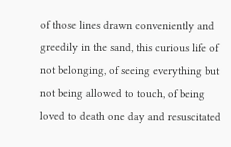of those lines drawn conveniently and greedily in the sand, this curious life of not belonging, of seeing everything but not being allowed to touch, of being loved to death one day and resuscitated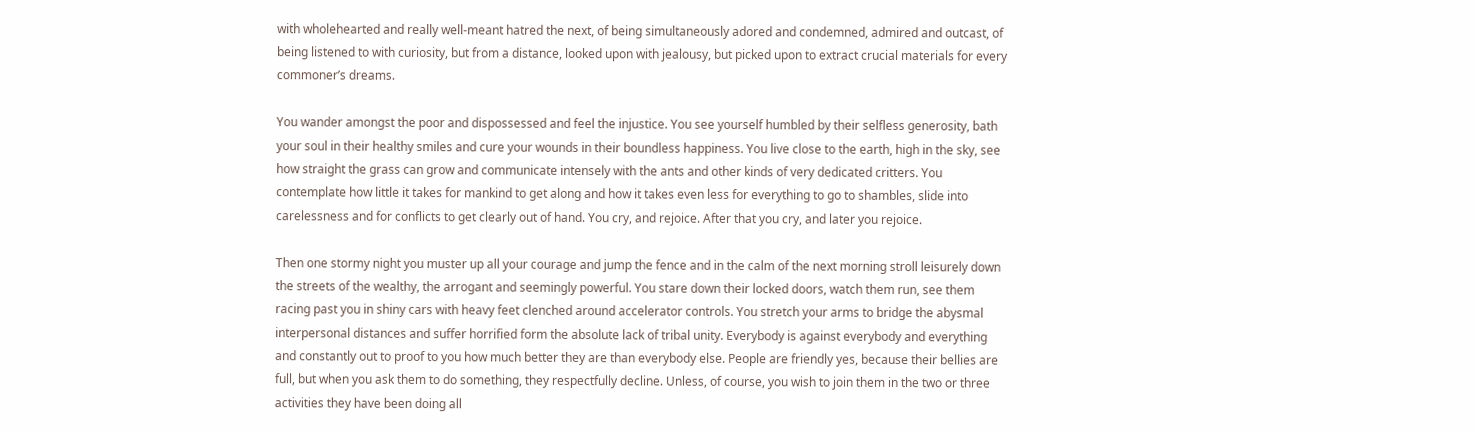with wholehearted and really well-meant hatred the next, of being simultaneously adored and condemned, admired and outcast, of being listened to with curiosity, but from a distance, looked upon with jealousy, but picked upon to extract crucial materials for every commoner’s dreams.

You wander amongst the poor and dispossessed and feel the injustice. You see yourself humbled by their selfless generosity, bath your soul in their healthy smiles and cure your wounds in their boundless happiness. You live close to the earth, high in the sky, see how straight the grass can grow and communicate intensely with the ants and other kinds of very dedicated critters. You contemplate how little it takes for mankind to get along and how it takes even less for everything to go to shambles, slide into carelessness and for conflicts to get clearly out of hand. You cry, and rejoice. After that you cry, and later you rejoice.

Then one stormy night you muster up all your courage and jump the fence and in the calm of the next morning stroll leisurely down the streets of the wealthy, the arrogant and seemingly powerful. You stare down their locked doors, watch them run, see them racing past you in shiny cars with heavy feet clenched around accelerator controls. You stretch your arms to bridge the abysmal interpersonal distances and suffer horrified form the absolute lack of tribal unity. Everybody is against everybody and everything and constantly out to proof to you how much better they are than everybody else. People are friendly yes, because their bellies are full, but when you ask them to do something, they respectfully decline. Unless, of course, you wish to join them in the two or three activities they have been doing all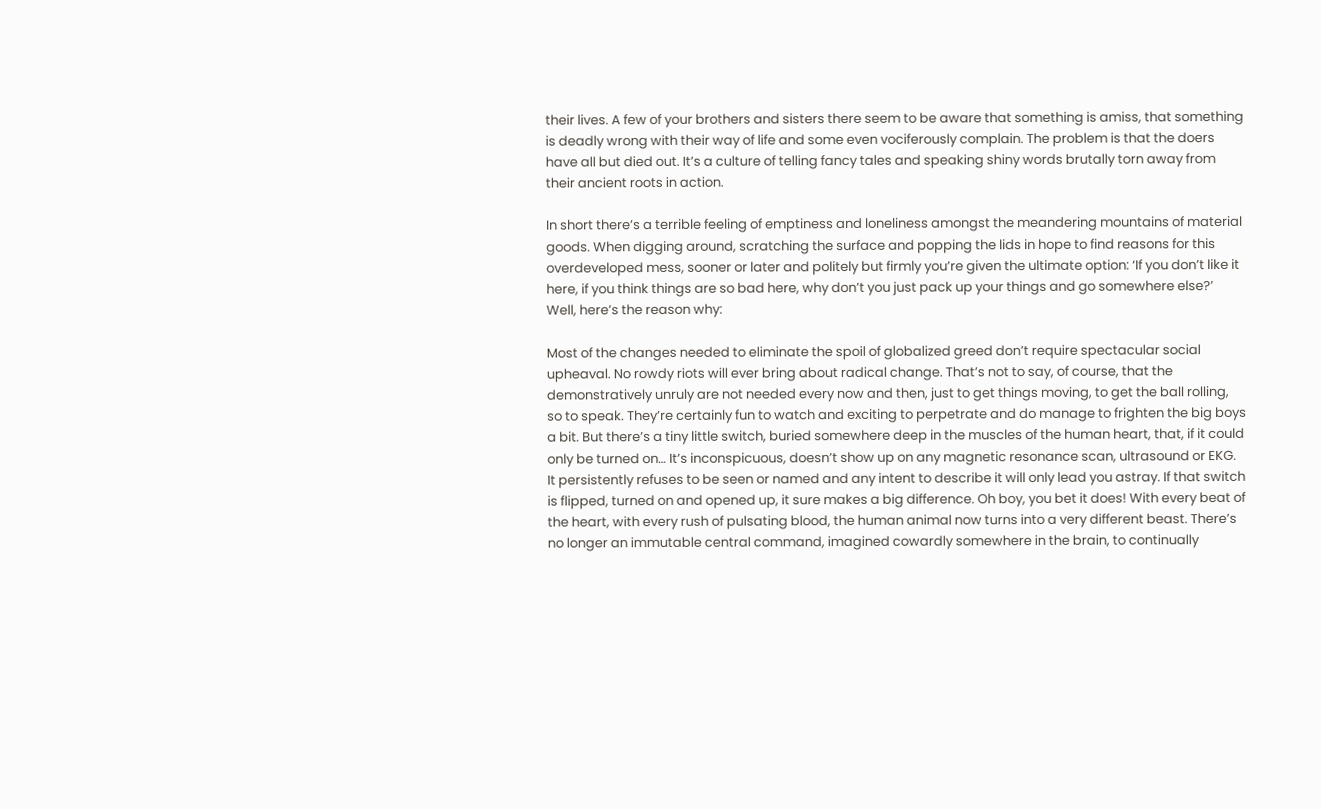their lives. A few of your brothers and sisters there seem to be aware that something is amiss, that something is deadly wrong with their way of life and some even vociferously complain. The problem is that the doers have all but died out. It’s a culture of telling fancy tales and speaking shiny words brutally torn away from their ancient roots in action.

In short there’s a terrible feeling of emptiness and loneliness amongst the meandering mountains of material goods. When digging around, scratching the surface and popping the lids in hope to find reasons for this overdeveloped mess, sooner or later and politely but firmly you’re given the ultimate option: ‘If you don’t like it here, if you think things are so bad here, why don’t you just pack up your things and go somewhere else?’ Well, here’s the reason why:

Most of the changes needed to eliminate the spoil of globalized greed don’t require spectacular social upheaval. No rowdy riots will ever bring about radical change. That’s not to say, of course, that the demonstratively unruly are not needed every now and then, just to get things moving, to get the ball rolling, so to speak. They’re certainly fun to watch and exciting to perpetrate and do manage to frighten the big boys a bit. But there’s a tiny little switch, buried somewhere deep in the muscles of the human heart, that, if it could only be turned on… It’s inconspicuous, doesn’t show up on any magnetic resonance scan, ultrasound or EKG. It persistently refuses to be seen or named and any intent to describe it will only lead you astray. If that switch is flipped, turned on and opened up, it sure makes a big difference. Oh boy, you bet it does! With every beat of the heart, with every rush of pulsating blood, the human animal now turns into a very different beast. There’s no longer an immutable central command, imagined cowardly somewhere in the brain, to continually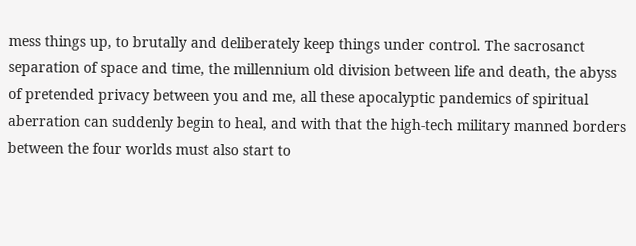mess things up, to brutally and deliberately keep things under control. The sacrosanct separation of space and time, the millennium old division between life and death, the abyss of pretended privacy between you and me, all these apocalyptic pandemics of spiritual aberration can suddenly begin to heal, and with that the high-tech military manned borders between the four worlds must also start to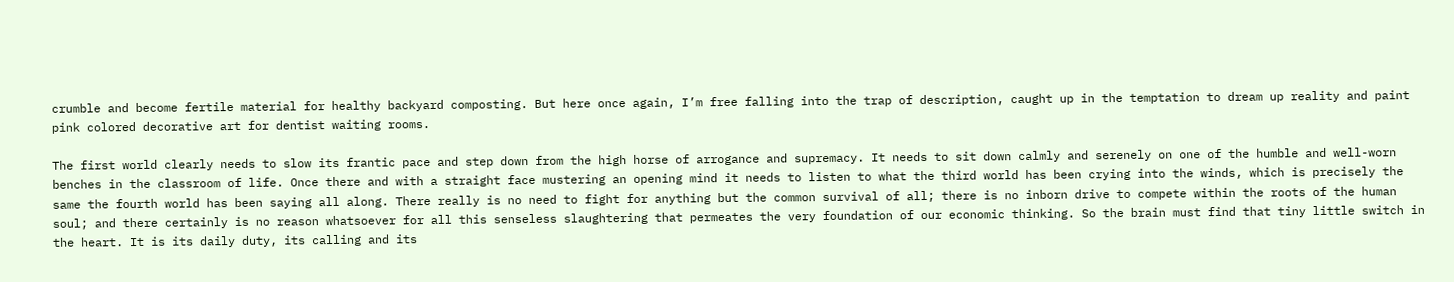crumble and become fertile material for healthy backyard composting. But here once again, I’m free falling into the trap of description, caught up in the temptation to dream up reality and paint pink colored decorative art for dentist waiting rooms.

The first world clearly needs to slow its frantic pace and step down from the high horse of arrogance and supremacy. It needs to sit down calmly and serenely on one of the humble and well-worn benches in the classroom of life. Once there and with a straight face mustering an opening mind it needs to listen to what the third world has been crying into the winds, which is precisely the same the fourth world has been saying all along. There really is no need to fight for anything but the common survival of all; there is no inborn drive to compete within the roots of the human soul; and there certainly is no reason whatsoever for all this senseless slaughtering that permeates the very foundation of our economic thinking. So the brain must find that tiny little switch in the heart. It is its daily duty, its calling and its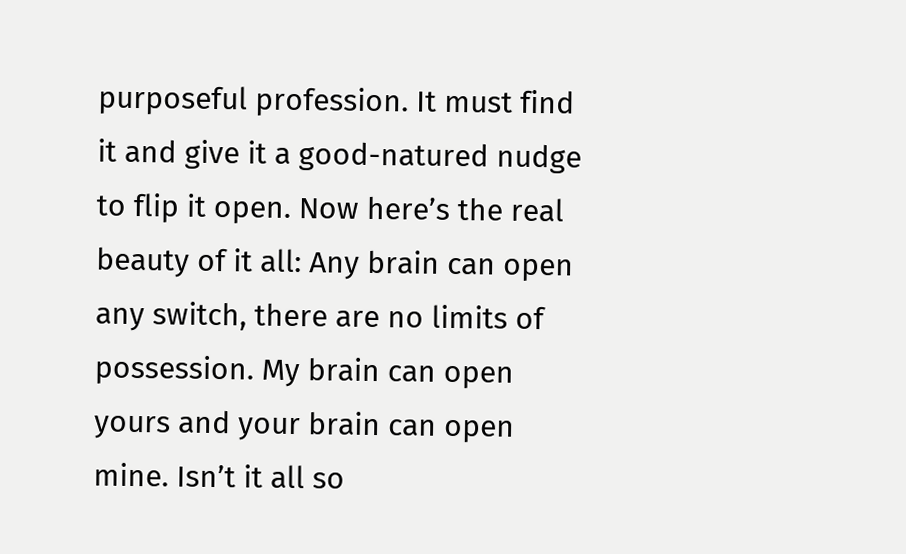purposeful profession. It must find it and give it a good-natured nudge to flip it open. Now here’s the real beauty of it all: Any brain can open any switch, there are no limits of possession. My brain can open yours and your brain can open mine. Isn’t it all so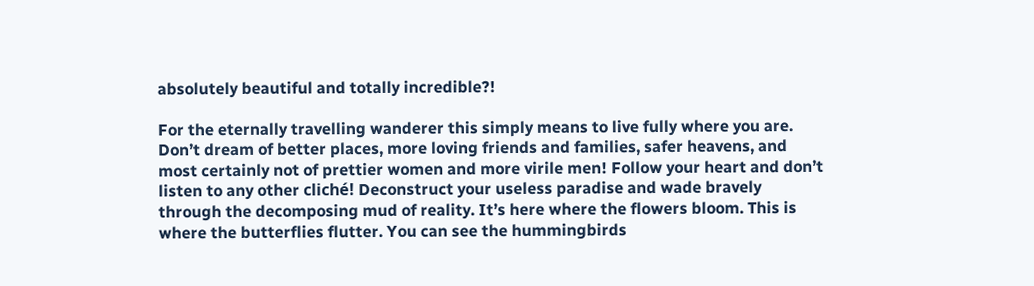absolutely beautiful and totally incredible?!

For the eternally travelling wanderer this simply means to live fully where you are. Don’t dream of better places, more loving friends and families, safer heavens, and most certainly not of prettier women and more virile men! Follow your heart and don’t listen to any other cliché! Deconstruct your useless paradise and wade bravely through the decomposing mud of reality. It’s here where the flowers bloom. This is where the butterflies flutter. You can see the hummingbirds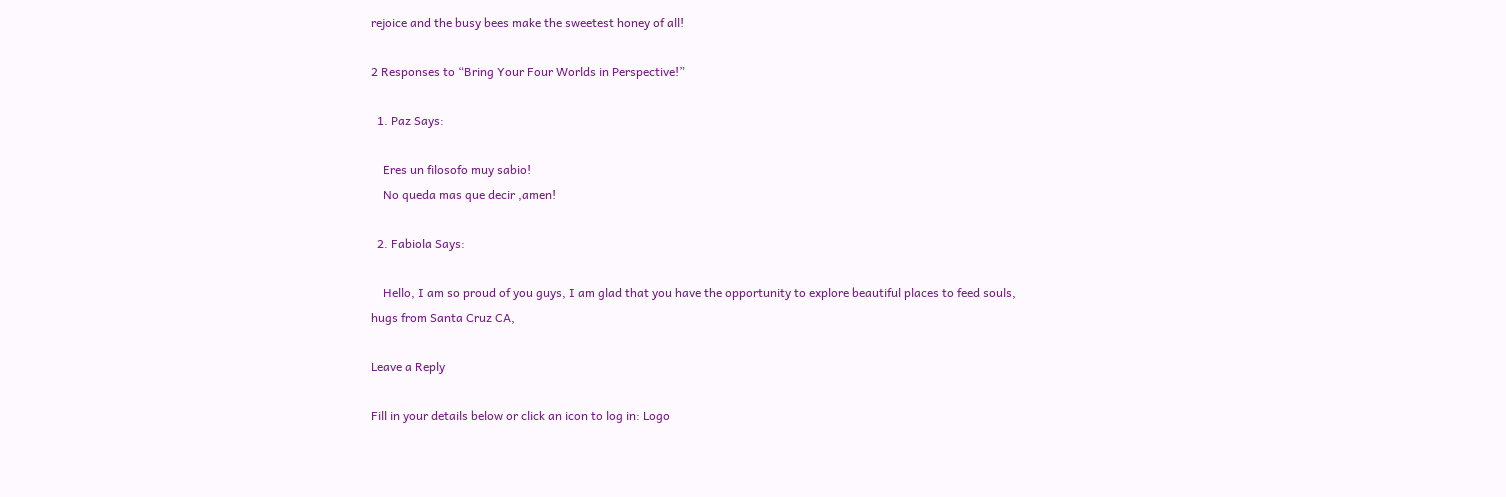rejoice and the busy bees make the sweetest honey of all!

2 Responses to “Bring Your Four Worlds in Perspective!”

  1. Paz Says:

    Eres un filosofo muy sabio!
    No queda mas que decir ,amen!

  2. Fabiola Says:

    Hello, I am so proud of you guys, I am glad that you have the opportunity to explore beautiful places to feed souls, hugs from Santa Cruz CA,

Leave a Reply

Fill in your details below or click an icon to log in: Logo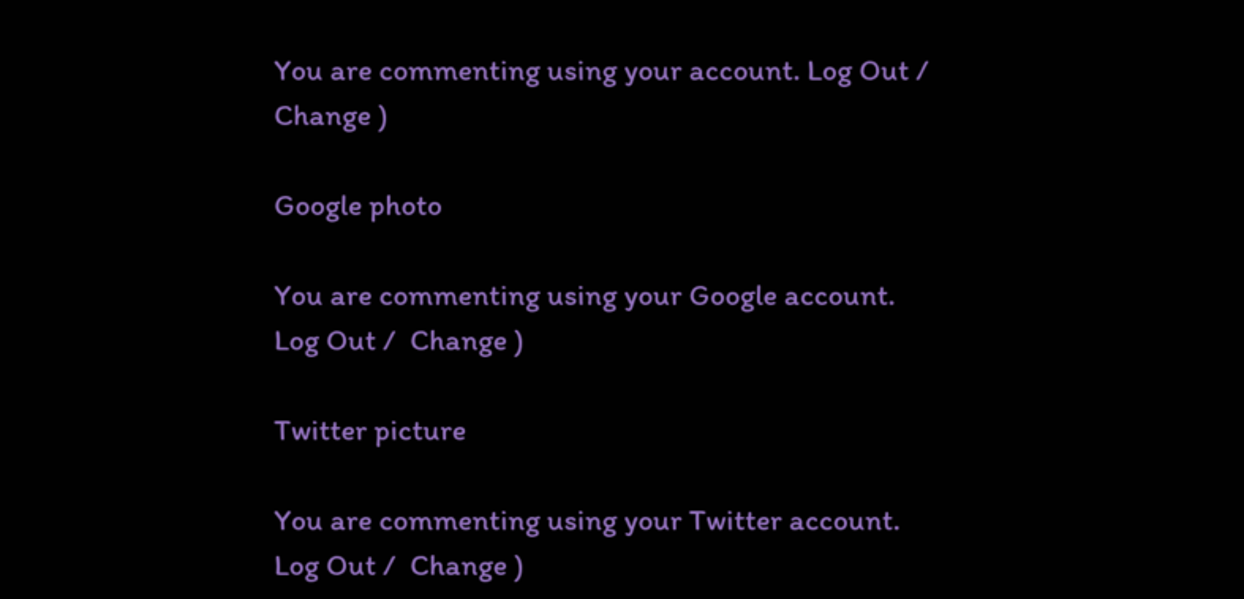You are commenting using your account. Log Out /  Change )

Google photo

You are commenting using your Google account. Log Out /  Change )

Twitter picture

You are commenting using your Twitter account. Log Out /  Change )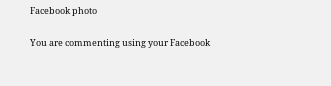Facebook photo

You are commenting using your Facebook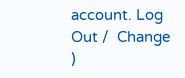account. Log Out /  Change )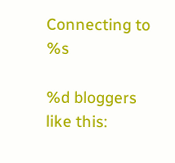Connecting to %s

%d bloggers like this: